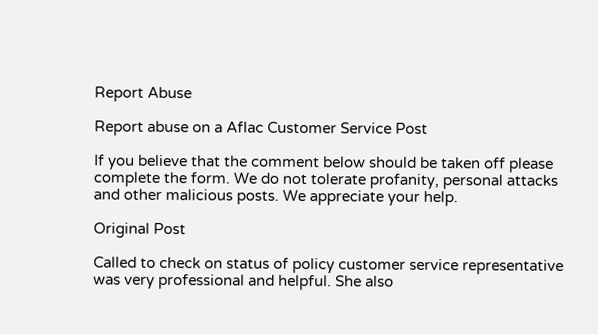Report Abuse

Report abuse on a Aflac Customer Service Post

If you believe that the comment below should be taken off please complete the form. We do not tolerate profanity, personal attacks and other malicious posts. We appreciate your help.

Original Post

Called to check on status of policy customer service representative was very professional and helpful. She also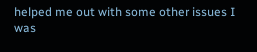helped me out with some other issues I was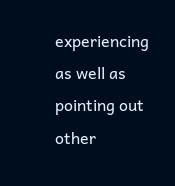experiencing as well as pointing out other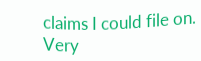claims I could file on. Very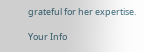grateful for her expertise.

Your Info